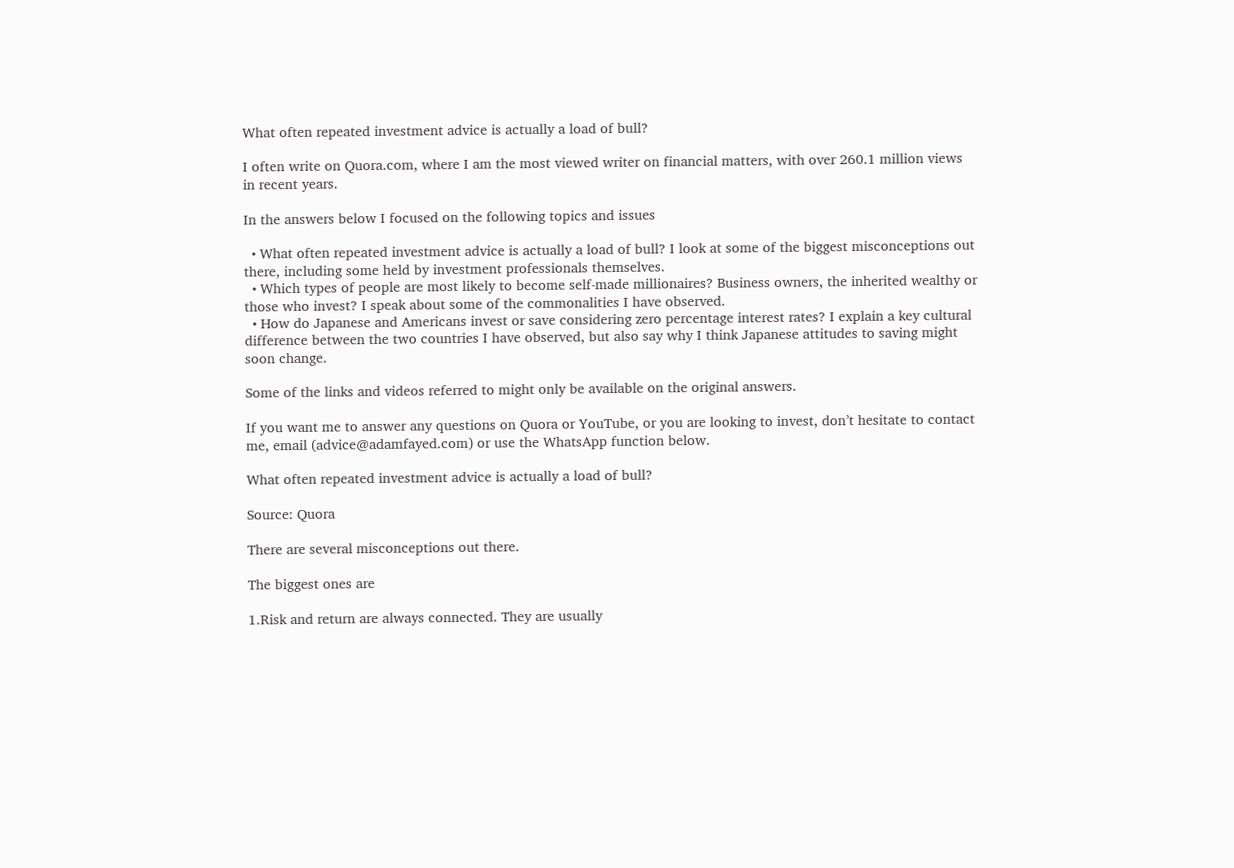What often repeated investment advice is actually a load of bull?

I often write on Quora.com, where I am the most viewed writer on financial matters, with over 260.1 million views in recent years.

In the answers below I focused on the following topics and issues

  • What often repeated investment advice is actually a load of bull? I look at some of the biggest misconceptions out there, including some held by investment professionals themselves.
  • Which types of people are most likely to become self-made millionaires? Business owners, the inherited wealthy or those who invest? I speak about some of the commonalities I have observed.
  • How do Japanese and Americans invest or save considering zero percentage interest rates? I explain a key cultural difference between the two countries I have observed, but also say why I think Japanese attitudes to saving might soon change.

Some of the links and videos referred to might only be available on the original answers.

If you want me to answer any questions on Quora or YouTube, or you are looking to invest, don’t hesitate to contact me, email (advice@adamfayed.com) or use the WhatsApp function below.

What often repeated investment advice is actually a load of bull?

Source: Quora

There are several misconceptions out there.

The biggest ones are

1.Risk and return are always connected. They are usually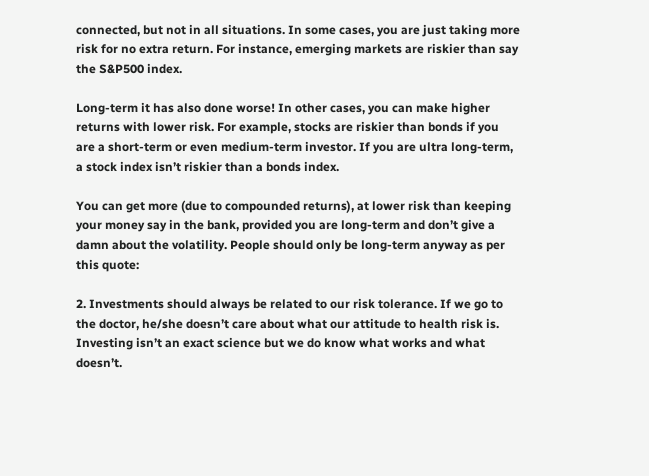connected, but not in all situations. In some cases, you are just taking more risk for no extra return. For instance, emerging markets are riskier than say the S&P500 index.

Long-term it has also done worse! In other cases, you can make higher returns with lower risk. For example, stocks are riskier than bonds if you are a short-term or even medium-term investor. If you are ultra long-term, a stock index isn’t riskier than a bonds index.

You can get more (due to compounded returns), at lower risk than keeping your money say in the bank, provided you are long-term and don’t give a damn about the volatility. People should only be long-term anyway as per this quote:

2. Investments should always be related to our risk tolerance. If we go to the doctor, he/she doesn’t care about what our attitude to health risk is. Investing isn’t an exact science but we do know what works and what doesn’t.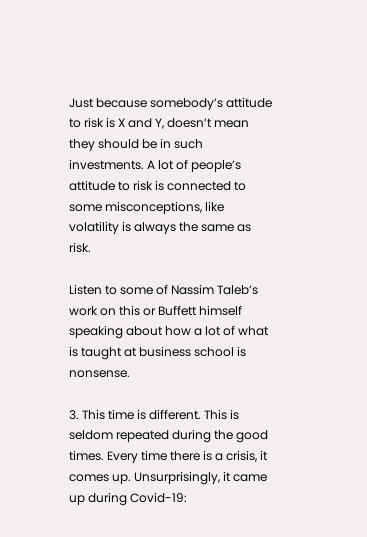Just because somebody’s attitude to risk is X and Y, doesn’t mean they should be in such investments. A lot of people’s attitude to risk is connected to some misconceptions, like volatility is always the same as risk.

Listen to some of Nassim Taleb’s work on this or Buffett himself speaking about how a lot of what is taught at business school is nonsense.

3. This time is different. This is seldom repeated during the good times. Every time there is a crisis, it comes up. Unsurprisingly, it came up during Covid-19: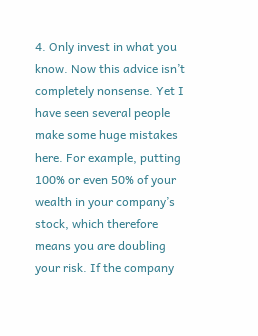4. Only invest in what you know. Now this advice isn’t completely nonsense. Yet I have seen several people make some huge mistakes here. For example, putting 100% or even 50% of your wealth in your company’s stock, which therefore means you are doubling your risk. If the company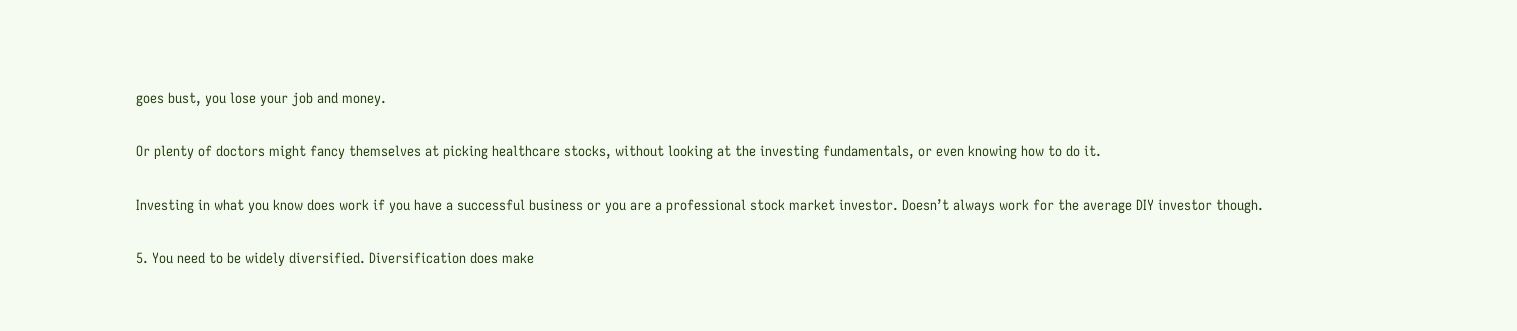goes bust, you lose your job and money.

Or plenty of doctors might fancy themselves at picking healthcare stocks, without looking at the investing fundamentals, or even knowing how to do it.

Investing in what you know does work if you have a successful business or you are a professional stock market investor. Doesn’t always work for the average DIY investor though.

5. You need to be widely diversified. Diversification does make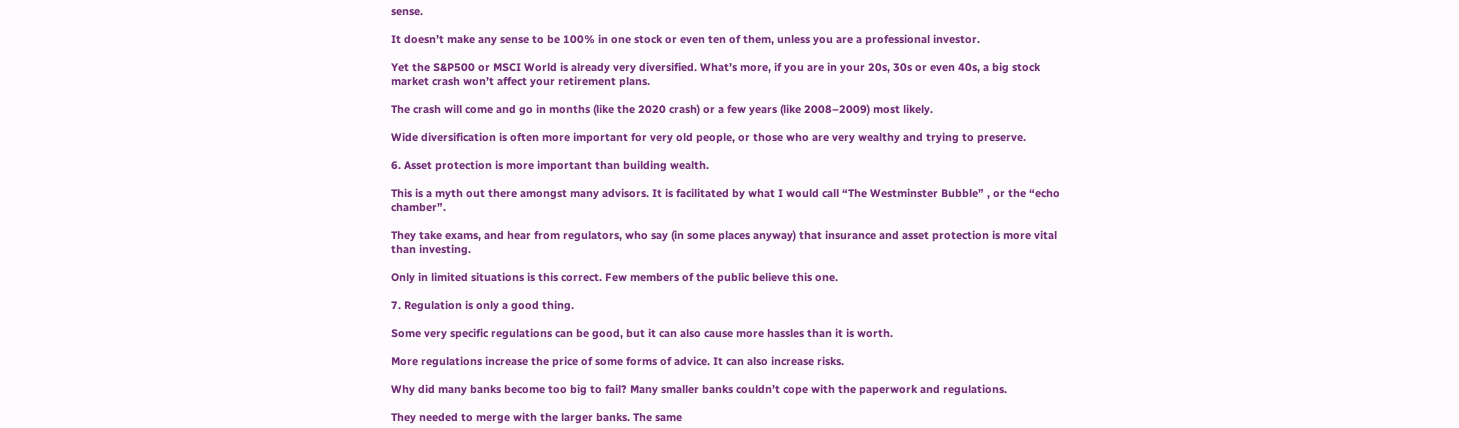sense.

It doesn’t make any sense to be 100% in one stock or even ten of them, unless you are a professional investor.

Yet the S&P500 or MSCI World is already very diversified. What’s more, if you are in your 20s, 30s or even 40s, a big stock market crash won’t affect your retirement plans.

The crash will come and go in months (like the 2020 crash) or a few years (like 2008–2009) most likely.

Wide diversification is often more important for very old people, or those who are very wealthy and trying to preserve.

6. Asset protection is more important than building wealth.

This is a myth out there amongst many advisors. It is facilitated by what I would call “The Westminster Bubble” , or the “echo chamber”.

They take exams, and hear from regulators, who say (in some places anyway) that insurance and asset protection is more vital than investing.

Only in limited situations is this correct. Few members of the public believe this one.

7. Regulation is only a good thing.

Some very specific regulations can be good, but it can also cause more hassles than it is worth.

More regulations increase the price of some forms of advice. It can also increase risks.

Why did many banks become too big to fail? Many smaller banks couldn’t cope with the paperwork and regulations.

They needed to merge with the larger banks. The same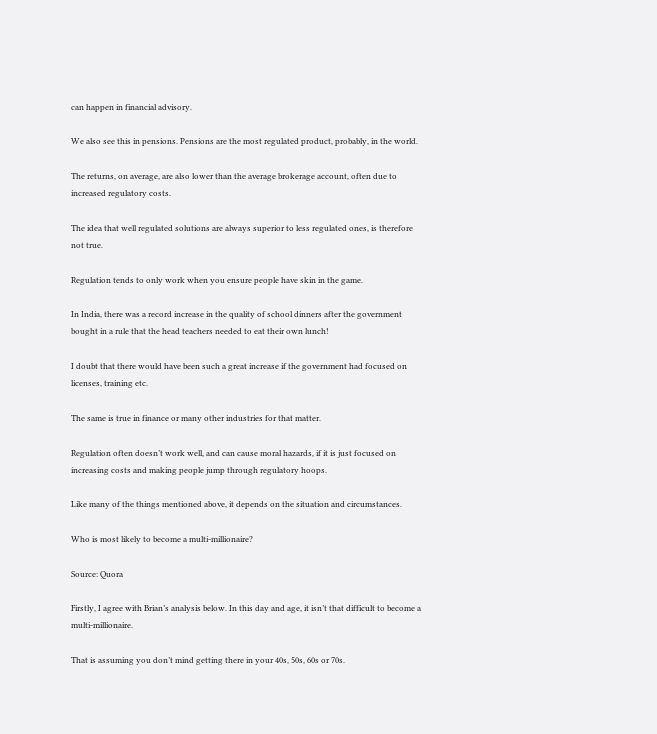can happen in financial advisory.

We also see this in pensions. Pensions are the most regulated product, probably, in the world.

The returns, on average, are also lower than the average brokerage account, often due to increased regulatory costs.

The idea that well regulated solutions are always superior to less regulated ones, is therefore not true.

Regulation tends to only work when you ensure people have skin in the game.

In India, there was a record increase in the quality of school dinners after the government bought in a rule that the head teachers needed to eat their own lunch!

I doubt that there would have been such a great increase if the government had focused on licenses, training etc.

The same is true in finance or many other industries for that matter.

Regulation often doesn’t work well, and can cause moral hazards, if it is just focused on increasing costs and making people jump through regulatory hoops.

Like many of the things mentioned above, it depends on the situation and circumstances.

Who is most likely to become a multi-millionaire?

Source: Quora

Firstly, I agree with Brian’s analysis below. In this day and age, it isn’t that difficult to become a multi-millionaire.

That is assuming you don’t mind getting there in your 40s, 50s, 60s or 70s.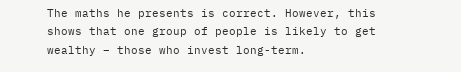The maths he presents is correct. However, this shows that one group of people is likely to get wealthy – those who invest long-term.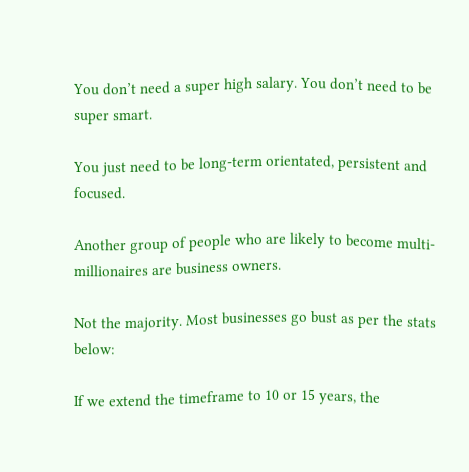You don’t need a super high salary. You don’t need to be super smart.

You just need to be long-term orientated, persistent and focused.

Another group of people who are likely to become multi-millionaires are business owners.

Not the majority. Most businesses go bust as per the stats below:

If we extend the timeframe to 10 or 15 years, the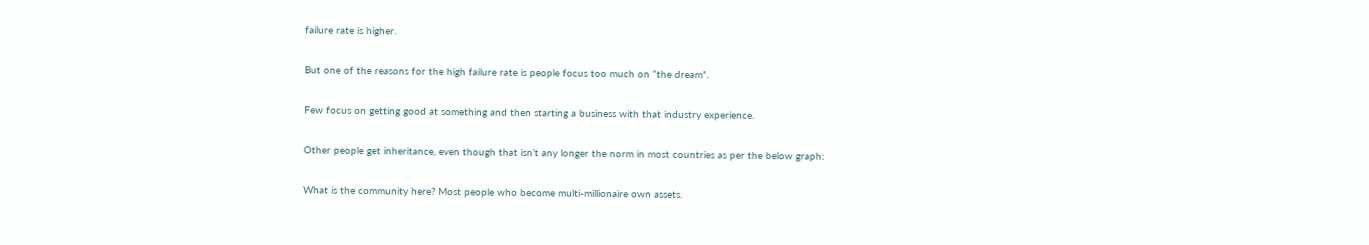failure rate is higher.

But one of the reasons for the high failure rate is people focus too much on “the dream”.

Few focus on getting good at something and then starting a business with that industry experience.

Other people get inheritance, even though that isn’t any longer the norm in most countries as per the below graph:

What is the community here? Most people who become multi-millionaire own assets.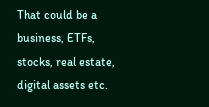That could be a business, ETFs, stocks, real estate, digital assets etc.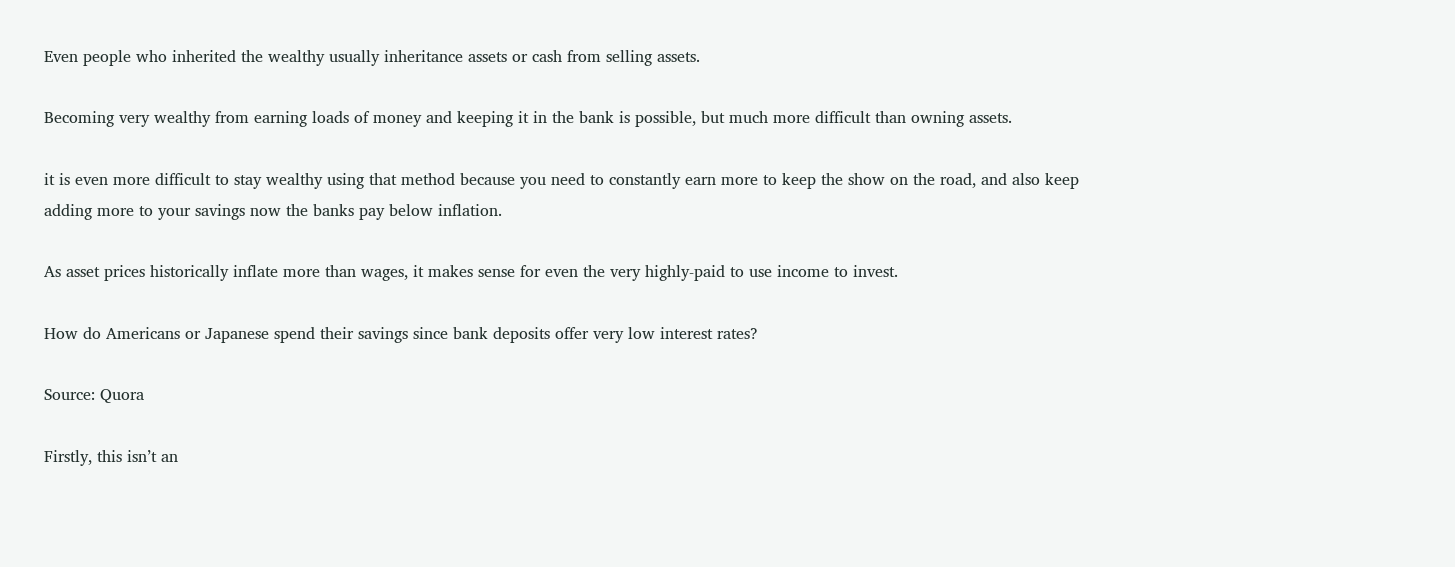Even people who inherited the wealthy usually inheritance assets or cash from selling assets.

Becoming very wealthy from earning loads of money and keeping it in the bank is possible, but much more difficult than owning assets.

it is even more difficult to stay wealthy using that method because you need to constantly earn more to keep the show on the road, and also keep adding more to your savings now the banks pay below inflation.

As asset prices historically inflate more than wages, it makes sense for even the very highly-paid to use income to invest.

How do Americans or Japanese spend their savings since bank deposits offer very low interest rates?

Source: Quora

Firstly, this isn’t an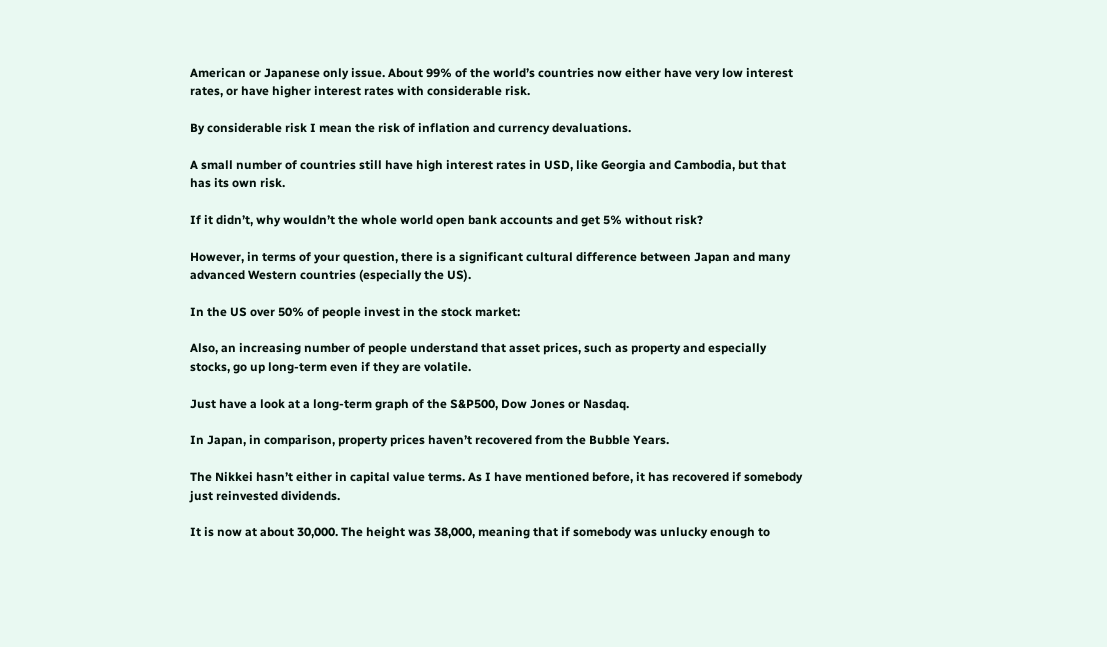American or Japanese only issue. About 99% of the world’s countries now either have very low interest rates, or have higher interest rates with considerable risk.

By considerable risk I mean the risk of inflation and currency devaluations.

A small number of countries still have high interest rates in USD, like Georgia and Cambodia, but that has its own risk.

If it didn’t, why wouldn’t the whole world open bank accounts and get 5% without risk?

However, in terms of your question, there is a significant cultural difference between Japan and many advanced Western countries (especially the US).

In the US over 50% of people invest in the stock market:

Also, an increasing number of people understand that asset prices, such as property and especially stocks, go up long-term even if they are volatile.

Just have a look at a long-term graph of the S&P500, Dow Jones or Nasdaq.

In Japan, in comparison, property prices haven’t recovered from the Bubble Years.

The Nikkei hasn’t either in capital value terms. As I have mentioned before, it has recovered if somebody just reinvested dividends.

It is now at about 30,000. The height was 38,000, meaning that if somebody was unlucky enough to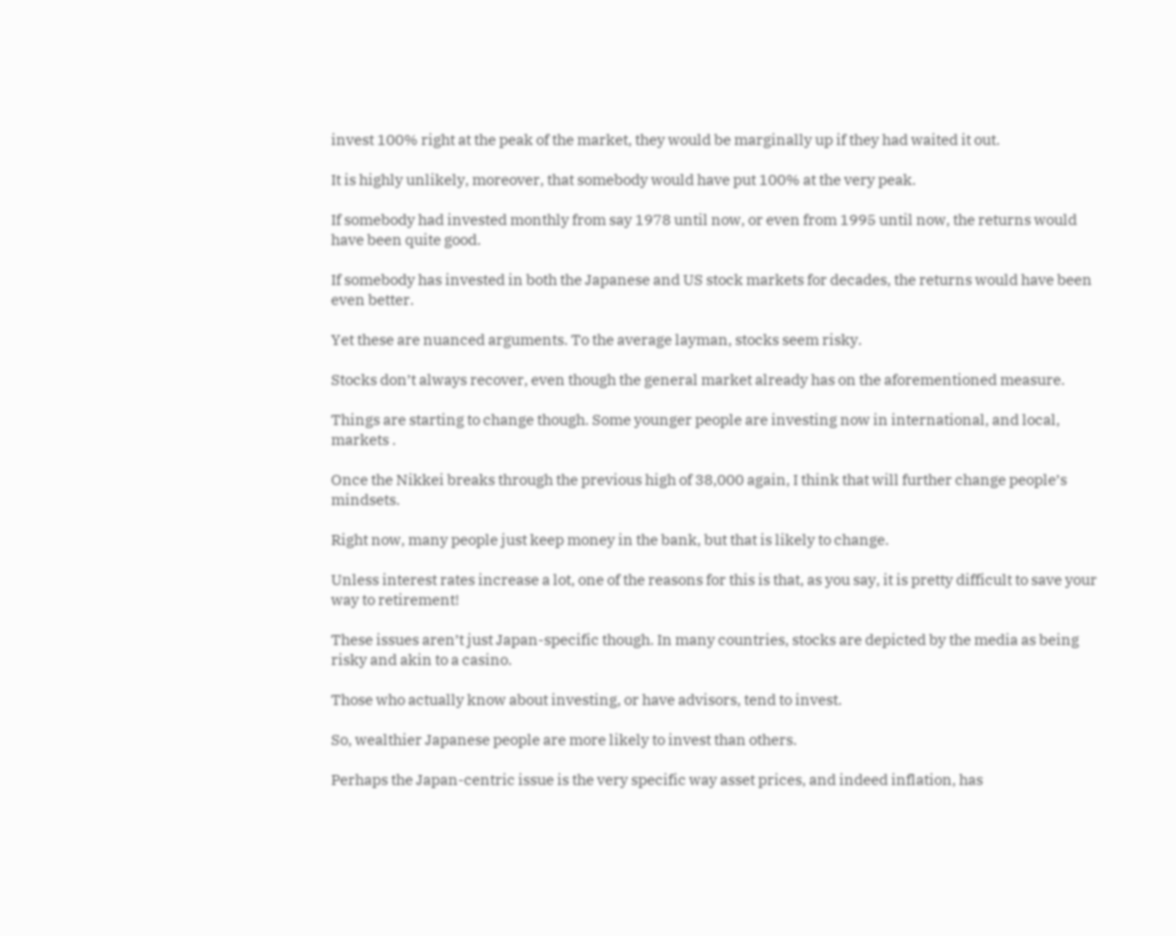invest 100% right at the peak of the market, they would be marginally up if they had waited it out.

It is highly unlikely, moreover, that somebody would have put 100% at the very peak.

If somebody had invested monthly from say 1978 until now, or even from 1995 until now, the returns would have been quite good.

If somebody has invested in both the Japanese and US stock markets for decades, the returns would have been even better.

Yet these are nuanced arguments. To the average layman, stocks seem risky.

Stocks don’t always recover, even though the general market already has on the aforementioned measure.

Things are starting to change though. Some younger people are investing now in international, and local, markets .

Once the Nikkei breaks through the previous high of 38,000 again, I think that will further change people’s mindsets.

Right now, many people just keep money in the bank, but that is likely to change.

Unless interest rates increase a lot, one of the reasons for this is that, as you say, it is pretty difficult to save your way to retirement!

These issues aren’t just Japan-specific though. In many countries, stocks are depicted by the media as being risky and akin to a casino.

Those who actually know about investing, or have advisors, tend to invest.

So, wealthier Japanese people are more likely to invest than others.

Perhaps the Japan-centric issue is the very specific way asset prices, and indeed inflation, has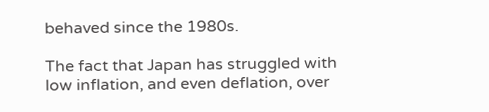behaved since the 1980s.

The fact that Japan has struggled with low inflation, and even deflation, over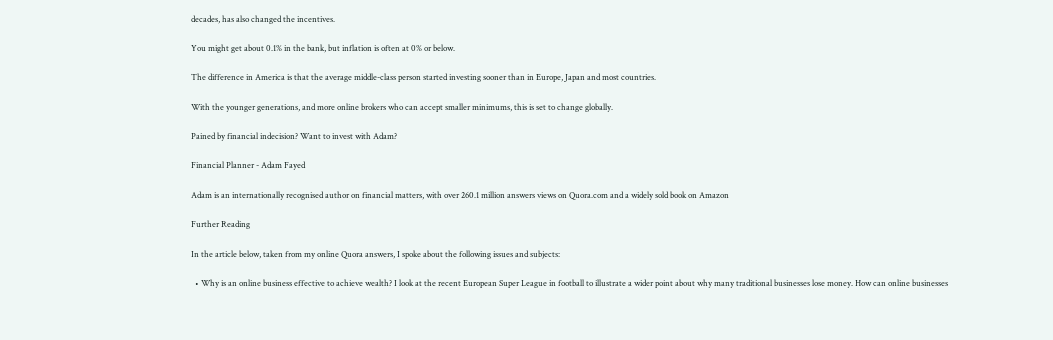decades, has also changed the incentives.

You might get about 0.1% in the bank, but inflation is often at 0% or below.

The difference in America is that the average middle-class person started investing sooner than in Europe, Japan and most countries.

With the younger generations, and more online brokers who can accept smaller minimums, this is set to change globally.

Pained by financial indecision? Want to invest with Adam?

Financial Planner - Adam Fayed

Adam is an internationally recognised author on financial matters, with over 260.1 million answers views on Quora.com and a widely sold book on Amazon

Further Reading

In the article below, taken from my online Quora answers, I spoke about the following issues and subjects:

  • Why is an online business effective to achieve wealth? I look at the recent European Super League in football to illustrate a wider point about why many traditional businesses lose money. How can online businesses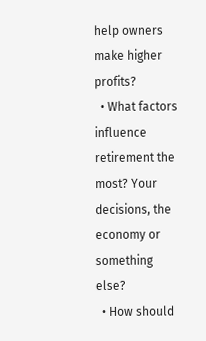help owners make higher profits?
  • What factors influence retirement the most? Your decisions, the economy or something else?
  • How should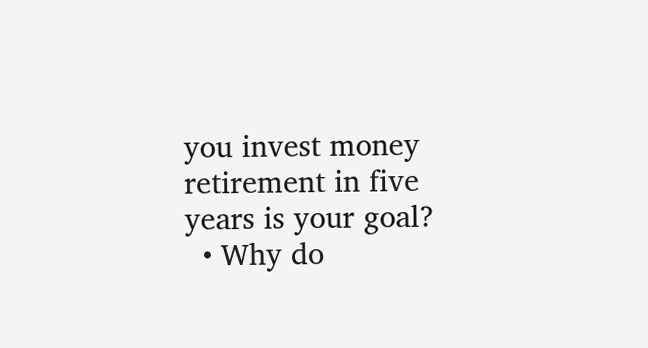you invest money retirement in five years is your goal?
  • Why do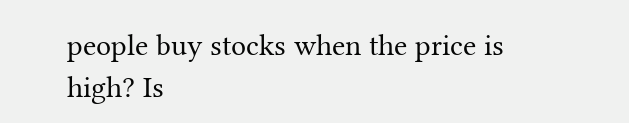people buy stocks when the price is high? Is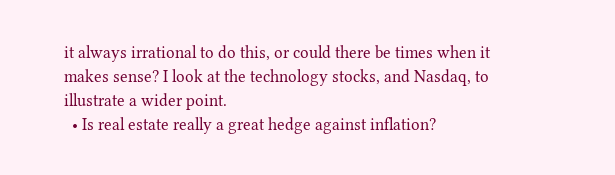it always irrational to do this, or could there be times when it makes sense? I look at the technology stocks, and Nasdaq, to illustrate a wider point.
  • Is real estate really a great hedge against inflation?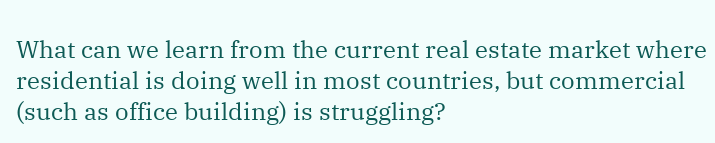What can we learn from the current real estate market where residential is doing well in most countries, but commercial (such as office building) is struggling?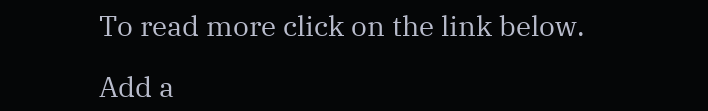To read more click on the link below.

Add a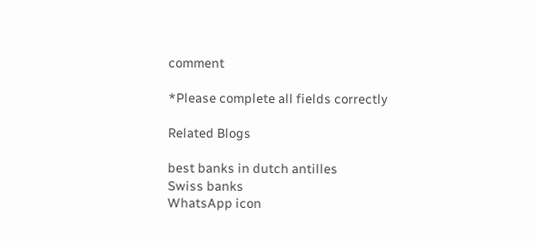comment

*Please complete all fields correctly

Related Blogs

best banks in dutch antilles
Swiss banks
WhatsApp icon